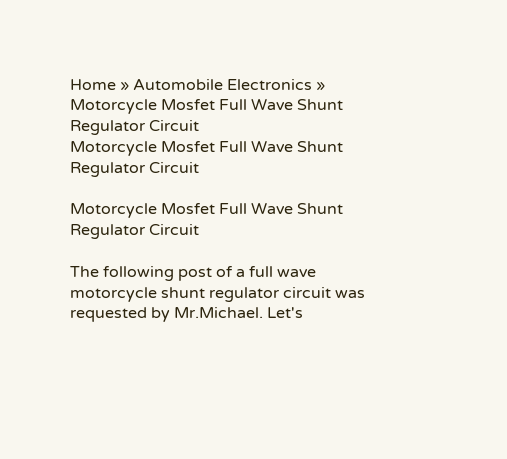Home » Automobile Electronics » Motorcycle Mosfet Full Wave Shunt Regulator Circuit
Motorcycle Mosfet Full Wave Shunt Regulator Circuit

Motorcycle Mosfet Full Wave Shunt Regulator Circuit

The following post of a full wave motorcycle shunt regulator circuit was requested by Mr.Michael. Let's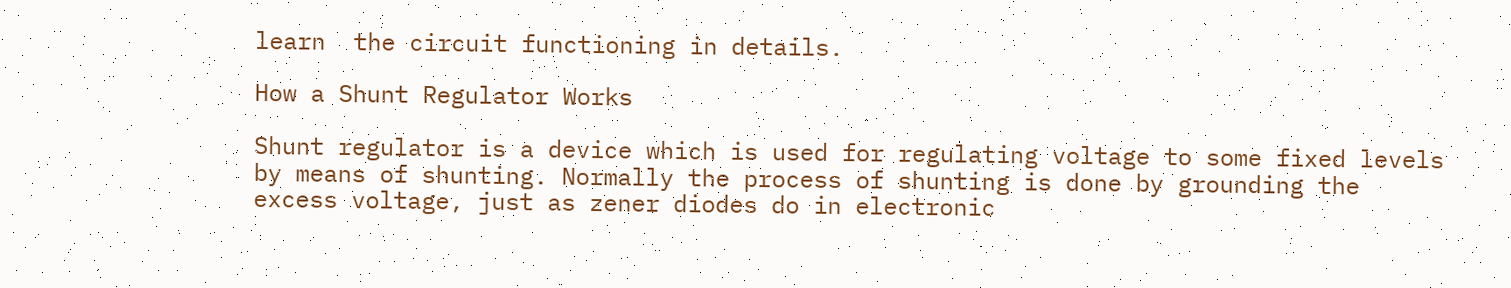learn  the circuit functioning in details.

How a Shunt Regulator Works

Shunt regulator is a device which is used for regulating voltage to some fixed levels by means of shunting. Normally the process of shunting is done by grounding the excess voltage, just as zener diodes do in electronic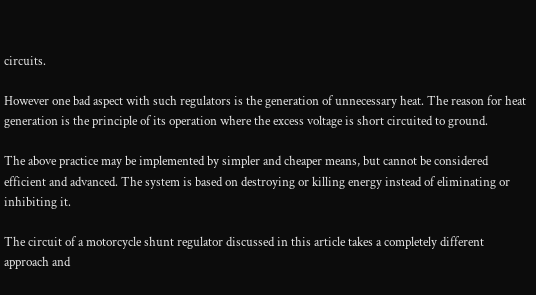circuits.

However one bad aspect with such regulators is the generation of unnecessary heat. The reason for heat generation is the principle of its operation where the excess voltage is short circuited to ground.

The above practice may be implemented by simpler and cheaper means, but cannot be considered efficient and advanced. The system is based on destroying or killing energy instead of eliminating or inhibiting it.

The circuit of a motorcycle shunt regulator discussed in this article takes a completely different approach and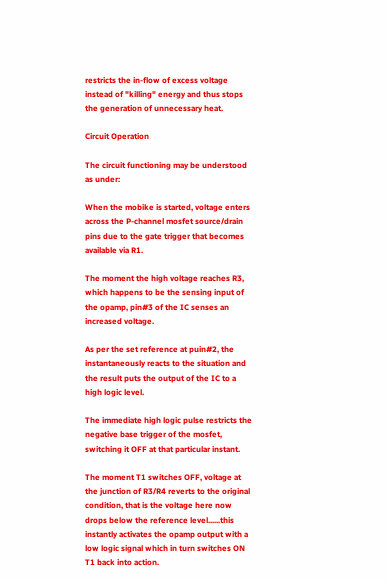restricts the in-flow of excess voltage instead of "killing" energy and thus stops the generation of unnecessary heat.

Circuit Operation

The circuit functioning may be understood as under:

When the mobike is started, voltage enters across the P-channel mosfet source/drain pins due to the gate trigger that becomes available via R1.

The moment the high voltage reaches R3, which happens to be the sensing input of the opamp, pin#3 of the IC senses an increased voltage.

As per the set reference at puin#2, the instantaneously reacts to the situation and the result puts the output of the IC to a high logic level.

The immediate high logic pulse restricts the negative base trigger of the mosfet, switching it OFF at that particular instant.

The moment T1 switches OFF, voltage at the junction of R3/R4 reverts to the original condition, that is the voltage here now drops below the reference level......this instantly activates the opamp output with a low logic signal which in turn switches ON T1 back into action.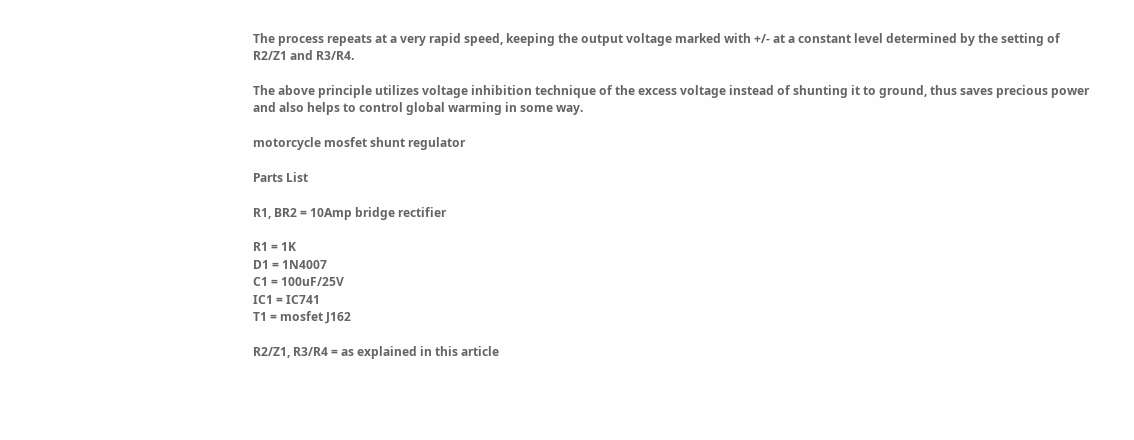The process repeats at a very rapid speed, keeping the output voltage marked with +/- at a constant level determined by the setting of R2/Z1 and R3/R4.

The above principle utilizes voltage inhibition technique of the excess voltage instead of shunting it to ground, thus saves precious power and also helps to control global warming in some way.

motorcycle mosfet shunt regulator

Parts List

R1, BR2 = 10Amp bridge rectifier

R1 = 1K
D1 = 1N4007
C1 = 100uF/25V
IC1 = IC741
T1 = mosfet J162

R2/Z1, R3/R4 = as explained in this article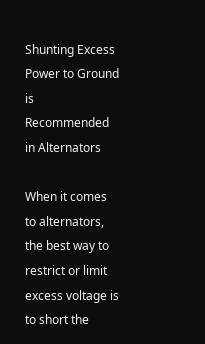Shunting Excess Power to Ground is Recommended in Alternators

When it comes to alternators, the best way to restrict or limit excess voltage is to short the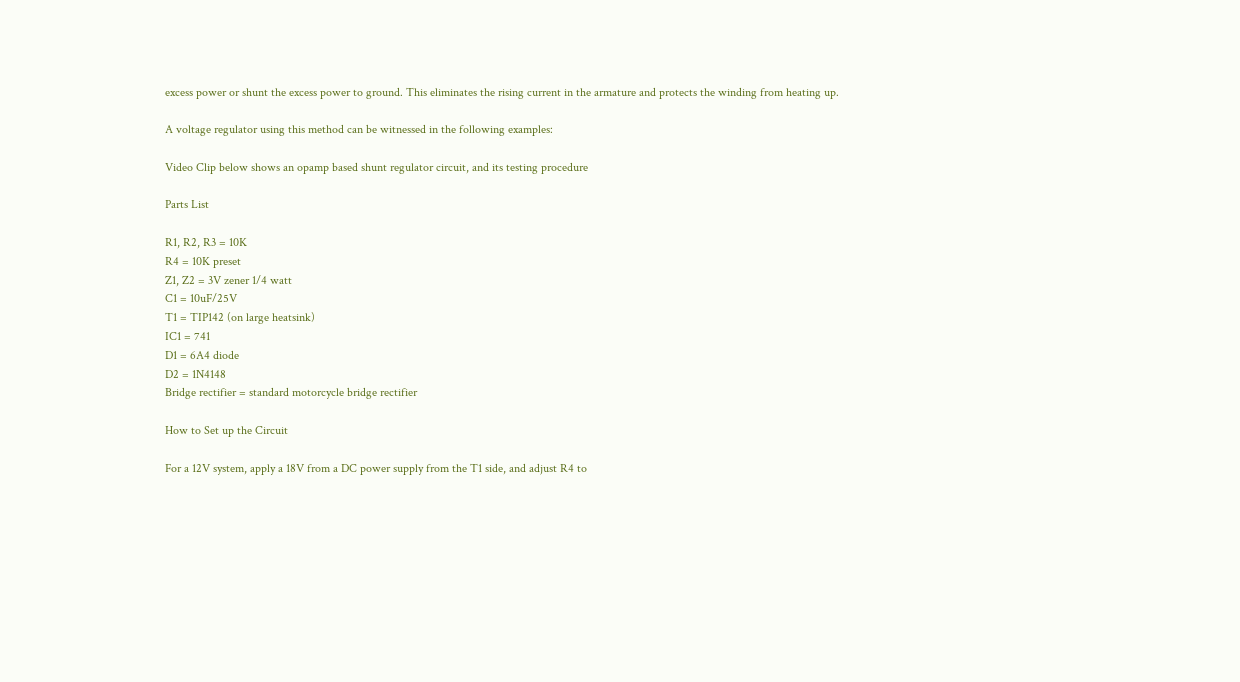excess power or shunt the excess power to ground. This eliminates the rising current in the armature and protects the winding from heating up.

A voltage regulator using this method can be witnessed in the following examples:

Video Clip below shows an opamp based shunt regulator circuit, and its testing procedure

Parts List

R1, R2, R3 = 10K
R4 = 10K preset
Z1, Z2 = 3V zener 1/4 watt
C1 = 10uF/25V
T1 = TIP142 (on large heatsink)
IC1 = 741
D1 = 6A4 diode
D2 = 1N4148
Bridge rectifier = standard motorcycle bridge rectifier

How to Set up the Circuit

For a 12V system, apply a 18V from a DC power supply from the T1 side, and adjust R4 to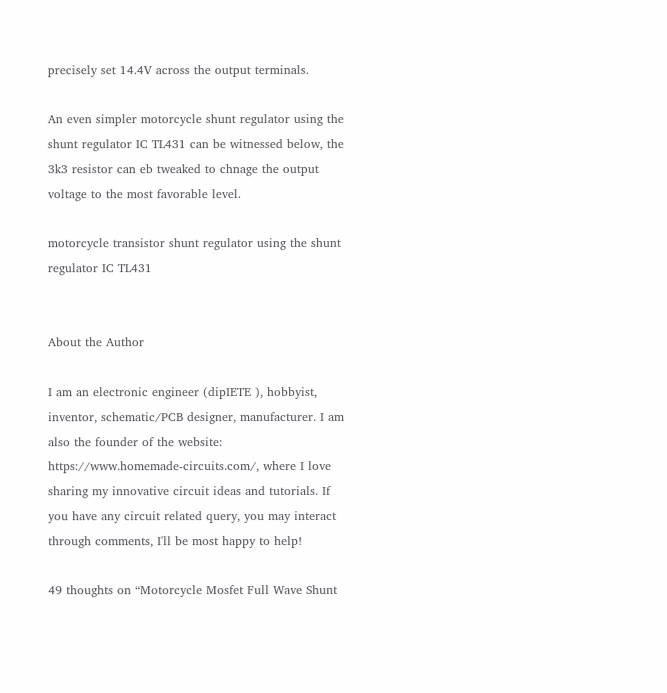precisely set 14.4V across the output terminals.

An even simpler motorcycle shunt regulator using the shunt regulator IC TL431 can be witnessed below, the 3k3 resistor can eb tweaked to chnage the output voltage to the most favorable level.

motorcycle transistor shunt regulator using the shunt regulator IC TL431


About the Author

I am an electronic engineer (dipIETE ), hobbyist, inventor, schematic/PCB designer, manufacturer. I am also the founder of the website: https://www.homemade-circuits.com/, where I love sharing my innovative circuit ideas and tutorials. If you have any circuit related query, you may interact through comments, I'll be most happy to help!

49 thoughts on “Motorcycle Mosfet Full Wave Shunt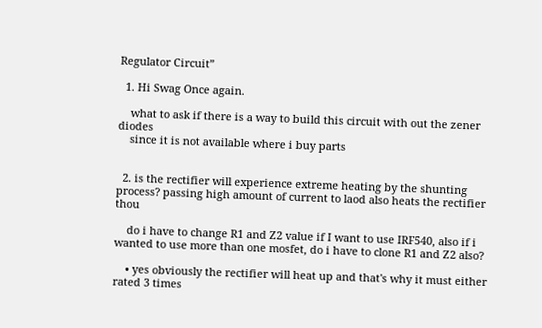Regulator Circuit”

  1. Hi Swag Once again.

    what to ask if there is a way to build this circuit with out the zener diodes
    since it is not available where i buy parts


  2. is the rectifier will experience extreme heating by the shunting process? passing high amount of current to laod also heats the rectifier thou

    do i have to change R1 and Z2 value if I want to use IRF540, also if i wanted to use more than one mosfet, do i have to clone R1 and Z2 also?

    • yes obviously the rectifier will heat up and that's why it must either rated 3 times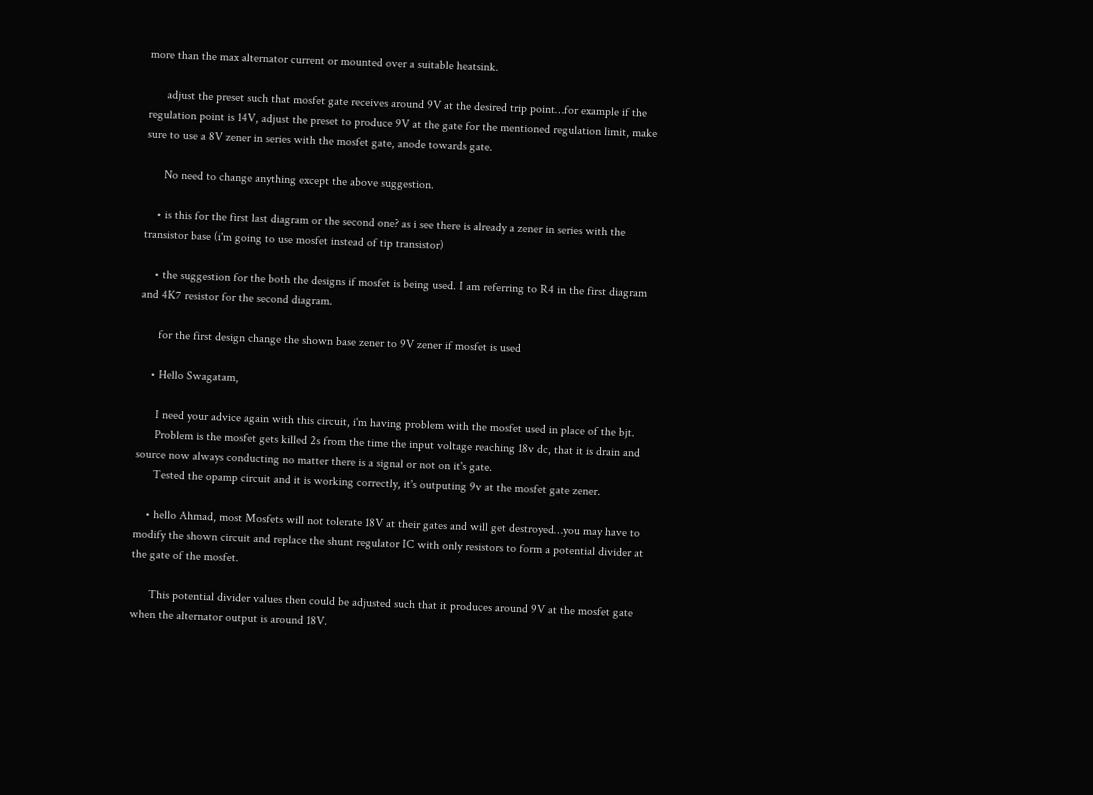more than the max alternator current or mounted over a suitable heatsink.

      adjust the preset such that mosfet gate receives around 9V at the desired trip point…for example if the regulation point is 14V, adjust the preset to produce 9V at the gate for the mentioned regulation limit, make sure to use a 8V zener in series with the mosfet gate, anode towards gate.

      No need to change anything except the above suggestion.

    • is this for the first last diagram or the second one? as i see there is already a zener in series with the transistor base (i'm going to use mosfet instead of tip transistor)

    • the suggestion for the both the designs if mosfet is being used. I am referring to R4 in the first diagram and 4K7 resistor for the second diagram.

      for the first design change the shown base zener to 9V zener if mosfet is used

    • Hello Swagatam,

      I need your advice again with this circuit, i'm having problem with the mosfet used in place of the bjt.
      Problem is the mosfet gets killed 2s from the time the input voltage reaching 18v dc, that it is drain and source now always conducting no matter there is a signal or not on it's gate.
      Tested the opamp circuit and it is working correctly, it's outputing 9v at the mosfet gate zener.

    • hello Ahmad, most Mosfets will not tolerate 18V at their gates and will get destroyed…you may have to modify the shown circuit and replace the shunt regulator IC with only resistors to form a potential divider at the gate of the mosfet.

      This potential divider values then could be adjusted such that it produces around 9V at the mosfet gate when the alternator output is around 18V.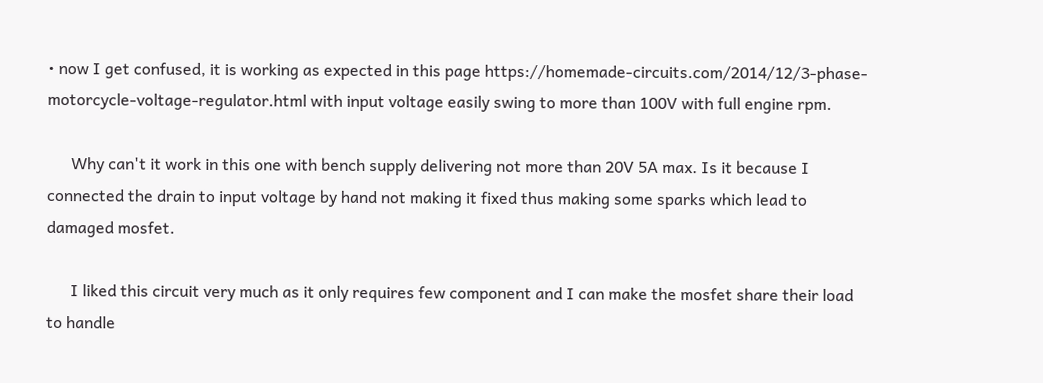• now I get confused, it is working as expected in this page https://homemade-circuits.com/2014/12/3-phase-motorcycle-voltage-regulator.html with input voltage easily swing to more than 100V with full engine rpm.

      Why can't it work in this one with bench supply delivering not more than 20V 5A max. Is it because I connected the drain to input voltage by hand not making it fixed thus making some sparks which lead to damaged mosfet.

      I liked this circuit very much as it only requires few component and I can make the mosfet share their load to handle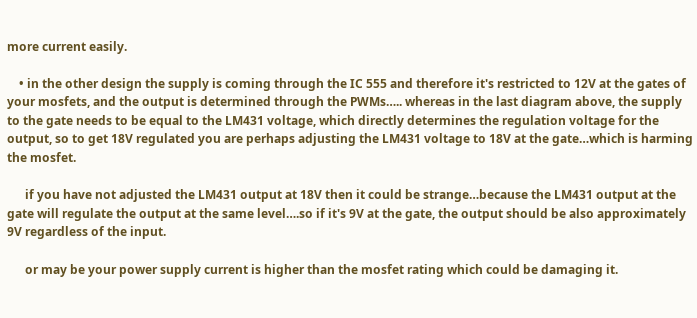more current easily.

    • in the other design the supply is coming through the IC 555 and therefore it's restricted to 12V at the gates of your mosfets, and the output is determined through the PWMs….. whereas in the last diagram above, the supply to the gate needs to be equal to the LM431 voltage, which directly determines the regulation voltage for the output, so to get 18V regulated you are perhaps adjusting the LM431 voltage to 18V at the gate…which is harming the mosfet.

      if you have not adjusted the LM431 output at 18V then it could be strange…because the LM431 output at the gate will regulate the output at the same level….so if it's 9V at the gate, the output should be also approximately 9V regardless of the input.

      or may be your power supply current is higher than the mosfet rating which could be damaging it.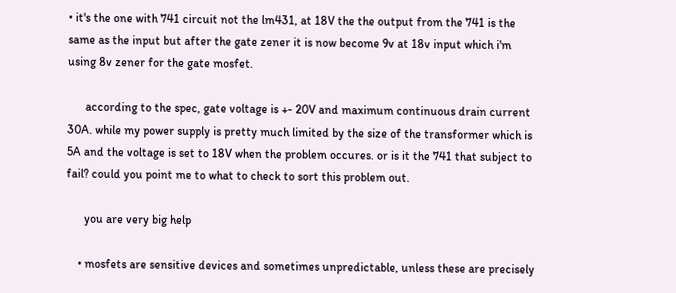• it's the one with 741 circuit not the lm431, at 18V the the output from the 741 is the same as the input but after the gate zener it is now become 9v at 18v input which i'm using 8v zener for the gate mosfet.

      according to the spec, gate voltage is +- 20V and maximum continuous drain current 30A. while my power supply is pretty much limited by the size of the transformer which is 5A and the voltage is set to 18V when the problem occures. or is it the 741 that subject to fail? could you point me to what to check to sort this problem out.

      you are very big help

    • mosfets are sensitive devices and sometimes unpredictable, unless these are precisely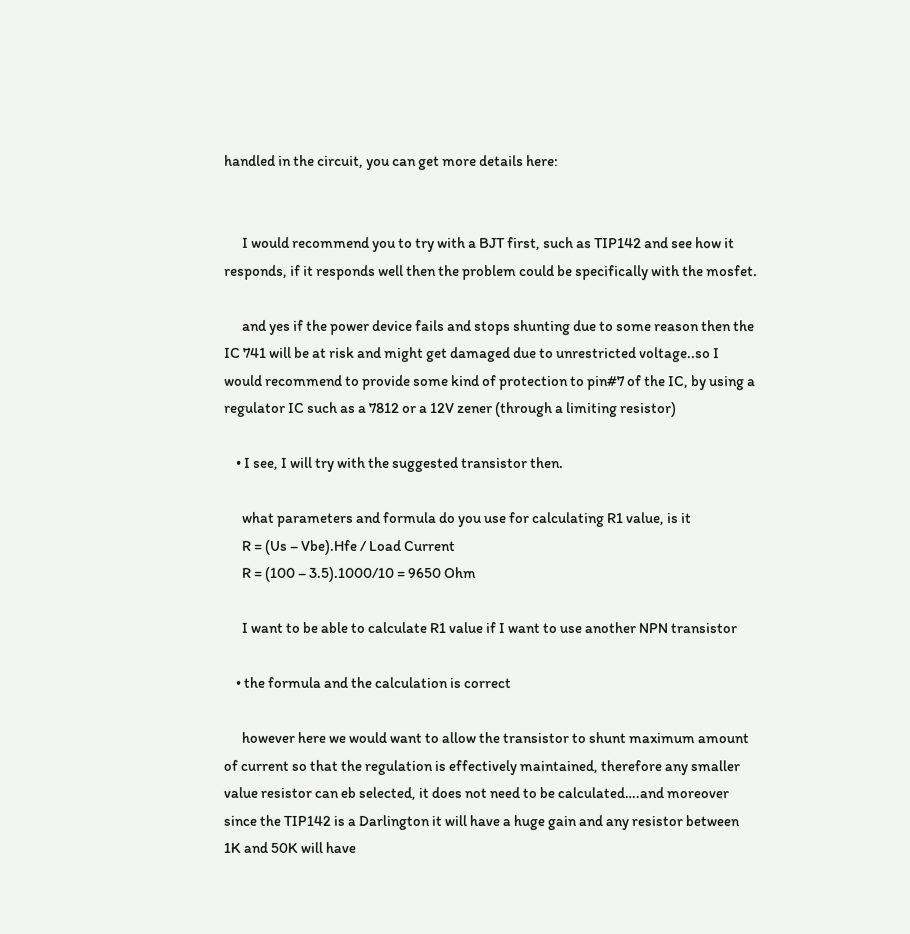handled in the circuit, you can get more details here:


      I would recommend you to try with a BJT first, such as TIP142 and see how it responds, if it responds well then the problem could be specifically with the mosfet.

      and yes if the power device fails and stops shunting due to some reason then the IC 741 will be at risk and might get damaged due to unrestricted voltage..so I would recommend to provide some kind of protection to pin#7 of the IC, by using a regulator IC such as a 7812 or a 12V zener (through a limiting resistor)

    • I see, I will try with the suggested transistor then.

      what parameters and formula do you use for calculating R1 value, is it
      R = (Us – Vbe).Hfe / Load Current
      R = (100 – 3.5).1000/10 = 9650 Ohm

      I want to be able to calculate R1 value if I want to use another NPN transistor

    • the formula and the calculation is correct

      however here we would want to allow the transistor to shunt maximum amount of current so that the regulation is effectively maintained, therefore any smaller value resistor can eb selected, it does not need to be calculated….and moreover since the TIP142 is a Darlington it will have a huge gain and any resistor between 1K and 50K will have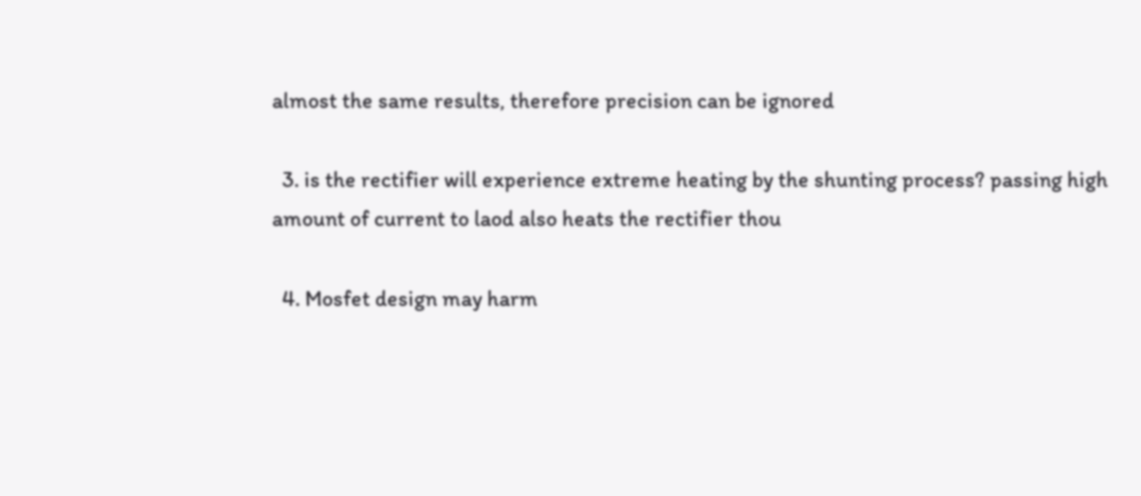almost the same results, therefore precision can be ignored

  3. is the rectifier will experience extreme heating by the shunting process? passing high amount of current to laod also heats the rectifier thou

  4. Mosfet design may harm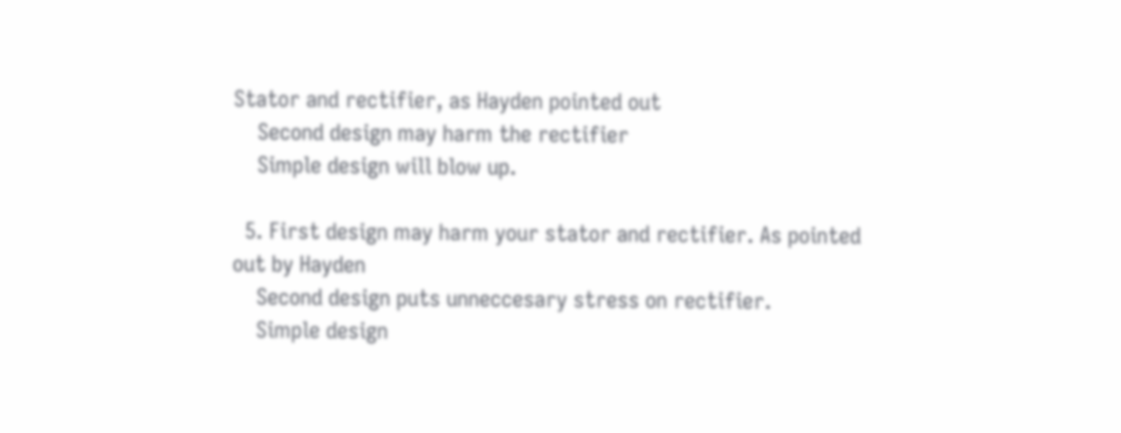Stator and rectifier, as Hayden pointed out
    Second design may harm the rectifier
    Simple design will blow up.

  5. First design may harm your stator and rectifier. As pointed out by Hayden
    Second design puts unneccesary stress on rectifier.
    Simple design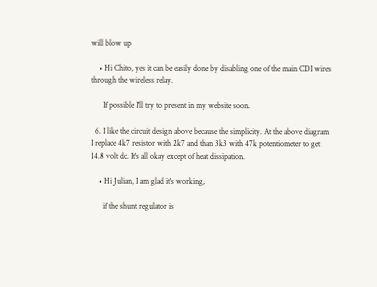will blow up

    • Hi Chito, yes it can be easily done by disabling one of the main CDI wires through the wireless relay.

      If possible I'll try to present in my website soon.

  6. I like the circuit design above because the simplicity. At the above diagram I replace 4k7 resistor with 2k7 and than 3k3 with 47k potentiometer to get 14.8 volt dc. It's all okay except of heat dissipation.

    • Hi Julian, I am glad it's working,

      if the shunt regulator is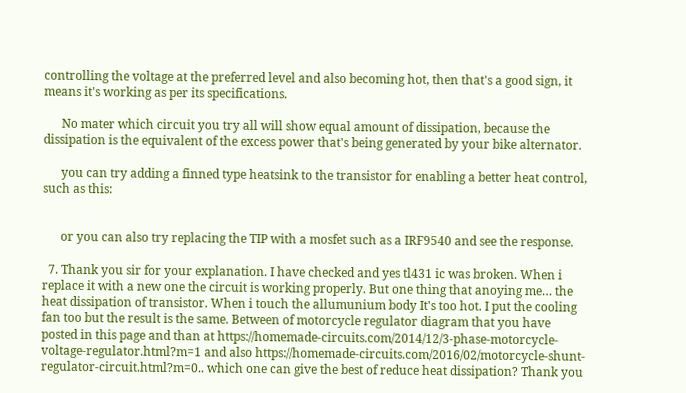controlling the voltage at the preferred level and also becoming hot, then that's a good sign, it means it's working as per its specifications.

      No mater which circuit you try all will show equal amount of dissipation, because the dissipation is the equivalent of the excess power that's being generated by your bike alternator.

      you can try adding a finned type heatsink to the transistor for enabling a better heat control, such as this:


      or you can also try replacing the TIP with a mosfet such as a IRF9540 and see the response.

  7. Thank you sir for your explanation. I have checked and yes tl431 ic was broken. When i replace it with a new one the circuit is working properly. But one thing that anoying me… the heat dissipation of transistor. When i touch the allumunium body It's too hot. I put the cooling fan too but the result is the same. Between of motorcycle regulator diagram that you have posted in this page and than at https://homemade-circuits.com/2014/12/3-phase-motorcycle-voltage-regulator.html?m=1 and also https://homemade-circuits.com/2016/02/motorcycle-shunt-regulator-circuit.html?m=0.. which one can give the best of reduce heat dissipation? Thank you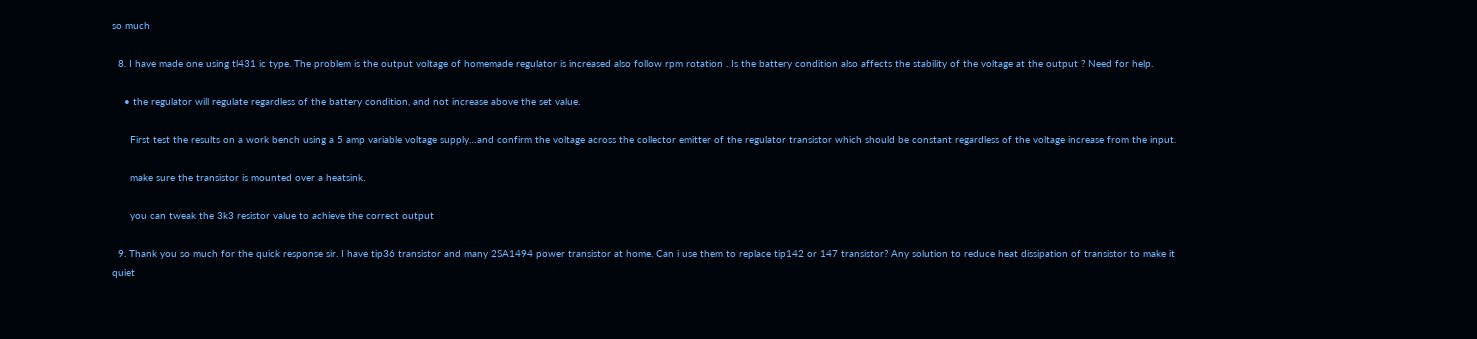so much

  8. I have made one using tl431 ic type. The problem is the output voltage of homemade regulator is increased also follow rpm rotation . Is the battery condition also affects the stability of the voltage at the output ? Need for help.

    • the regulator will regulate regardless of the battery condition, and not increase above the set value.

      First test the results on a work bench using a 5 amp variable voltage supply…and confirm the voltage across the collector emitter of the regulator transistor which should be constant regardless of the voltage increase from the input.

      make sure the transistor is mounted over a heatsink.

      you can tweak the 3k3 resistor value to achieve the correct output

  9. Thank you so much for the quick response sir. I have tip36 transistor and many 2SA1494 power transistor at home. Can i use them to replace tip142 or 147 transistor? Any solution to reduce heat dissipation of transistor to make it quiet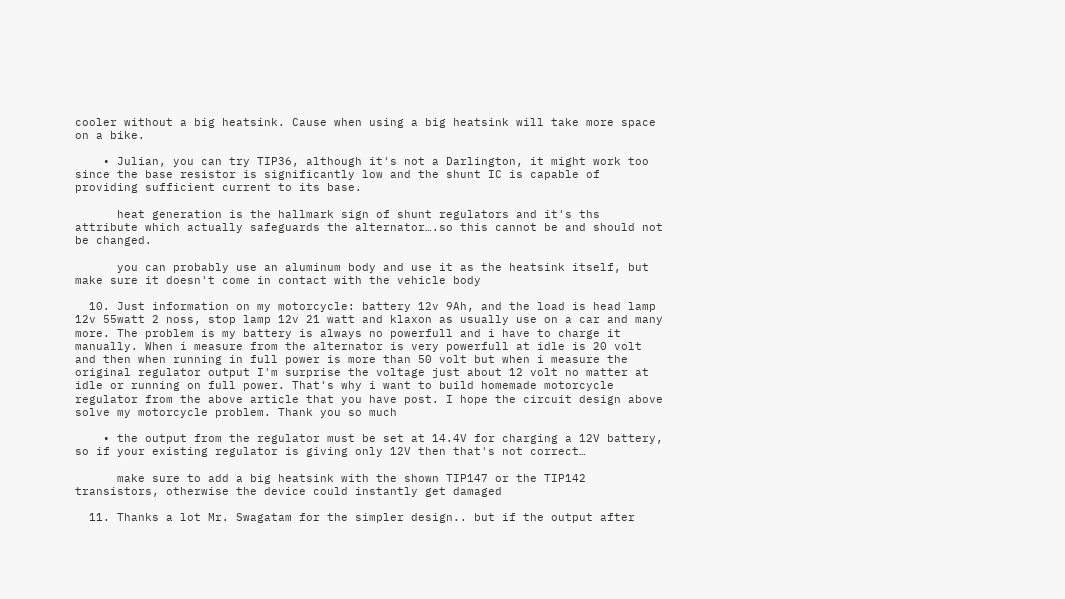cooler without a big heatsink. Cause when using a big heatsink will take more space on a bike.

    • Julian, you can try TIP36, although it's not a Darlington, it might work too since the base resistor is significantly low and the shunt IC is capable of providing sufficient current to its base.

      heat generation is the hallmark sign of shunt regulators and it's ths attribute which actually safeguards the alternator….so this cannot be and should not be changed.

      you can probably use an aluminum body and use it as the heatsink itself, but make sure it doesn't come in contact with the vehicle body

  10. Just information on my motorcycle: battery 12v 9Ah, and the load is head lamp 12v 55watt 2 noss, stop lamp 12v 21 watt and klaxon as usually use on a car and many more. The problem is my battery is always no powerfull and i have to charge it manually. When i measure from the alternator is very powerfull at idle is 20 volt and then when running in full power is more than 50 volt but when i measure the original regulator output I'm surprise the voltage just about 12 volt no matter at idle or running on full power. That's why i want to build homemade motorcycle regulator from the above article that you have post. I hope the circuit design above solve my motorcycle problem. Thank you so much

    • the output from the regulator must be set at 14.4V for charging a 12V battery, so if your existing regulator is giving only 12V then that's not correct…

      make sure to add a big heatsink with the shown TIP147 or the TIP142 transistors, otherwise the device could instantly get damaged

  11. Thanks a lot Mr. Swagatam for the simpler design.. but if the output after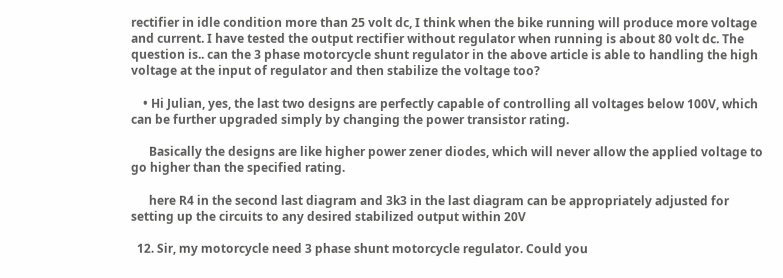rectifier in idle condition more than 25 volt dc, I think when the bike running will produce more voltage and current. I have tested the output rectifier without regulator when running is about 80 volt dc. The question is.. can the 3 phase motorcycle shunt regulator in the above article is able to handling the high voltage at the input of regulator and then stabilize the voltage too?

    • Hi Julian, yes, the last two designs are perfectly capable of controlling all voltages below 100V, which can be further upgraded simply by changing the power transistor rating.

      Basically the designs are like higher power zener diodes, which will never allow the applied voltage to go higher than the specified rating.

      here R4 in the second last diagram and 3k3 in the last diagram can be appropriately adjusted for setting up the circuits to any desired stabilized output within 20V

  12. Sir, my motorcycle need 3 phase shunt motorcycle regulator. Could you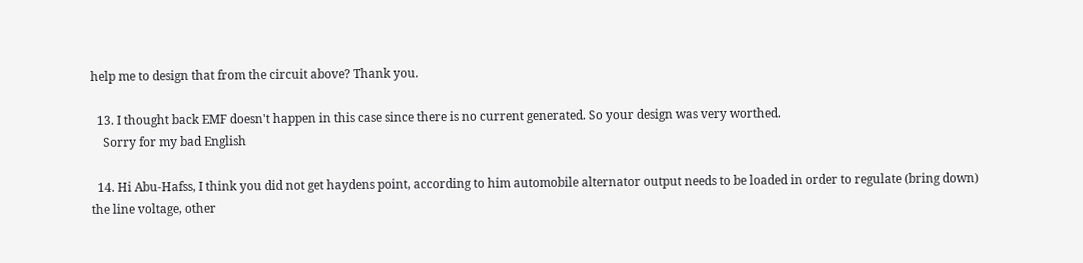help me to design that from the circuit above? Thank you.

  13. I thought back EMF doesn't happen in this case since there is no current generated. So your design was very worthed.
    Sorry for my bad English

  14. Hi Abu-Hafss, I think you did not get haydens point, according to him automobile alternator output needs to be loaded in order to regulate (bring down) the line voltage, other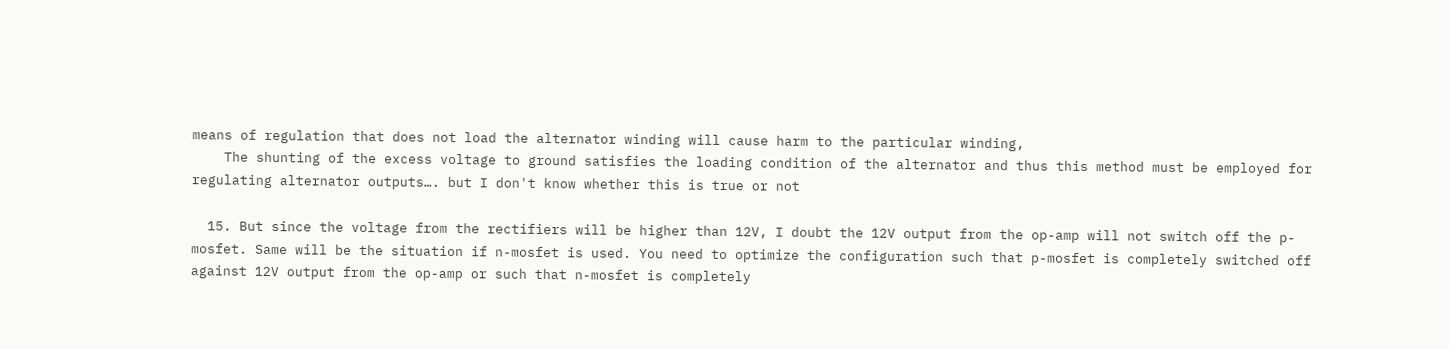means of regulation that does not load the alternator winding will cause harm to the particular winding,
    The shunting of the excess voltage to ground satisfies the loading condition of the alternator and thus this method must be employed for regulating alternator outputs…. but I don't know whether this is true or not

  15. But since the voltage from the rectifiers will be higher than 12V, I doubt the 12V output from the op-amp will not switch off the p-mosfet. Same will be the situation if n-mosfet is used. You need to optimize the configuration such that p-mosfet is completely switched off against 12V output from the op-amp or such that n-mosfet is completely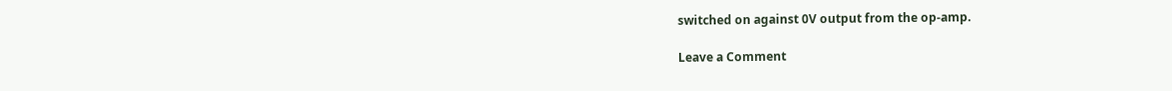switched on against 0V output from the op-amp.

Leave a Comment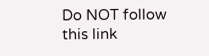Do NOT follow this link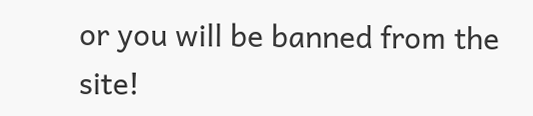or you will be banned from the site!